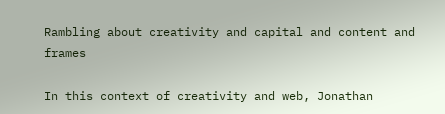Rambling about creativity and capital and content and frames

In this context of creativity and web, Jonathan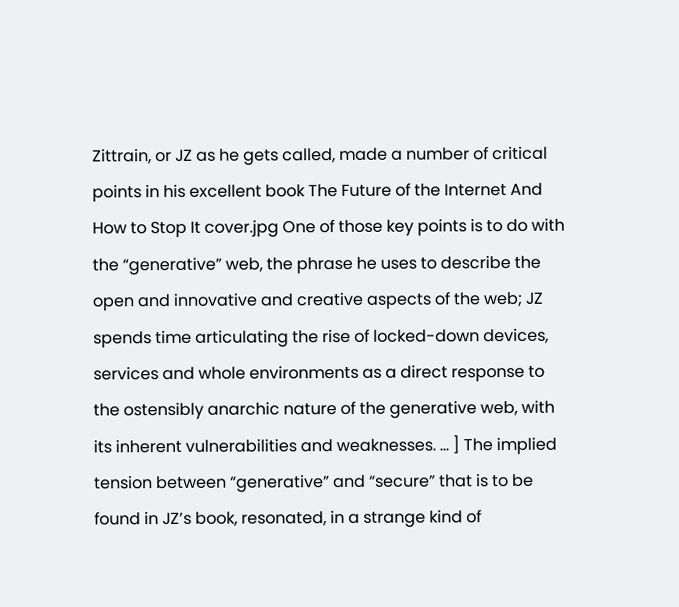Zittrain, or JZ as he gets called, made a number of critical points in his excellent book The Future of the Internet And How to Stop It cover.jpg One of those key points is to do with the “generative” web, the phrase he uses to describe the open and innovative and creative aspects of the web; JZ spends time articulating the rise of locked-down devices, services and whole environments as a direct response to the ostensibly anarchic nature of the generative web, with its inherent vulnerabilities and weaknesses. … ] The implied tension between “generative” and “secure” that is to be found in JZ’s book, resonated, in a strange kind of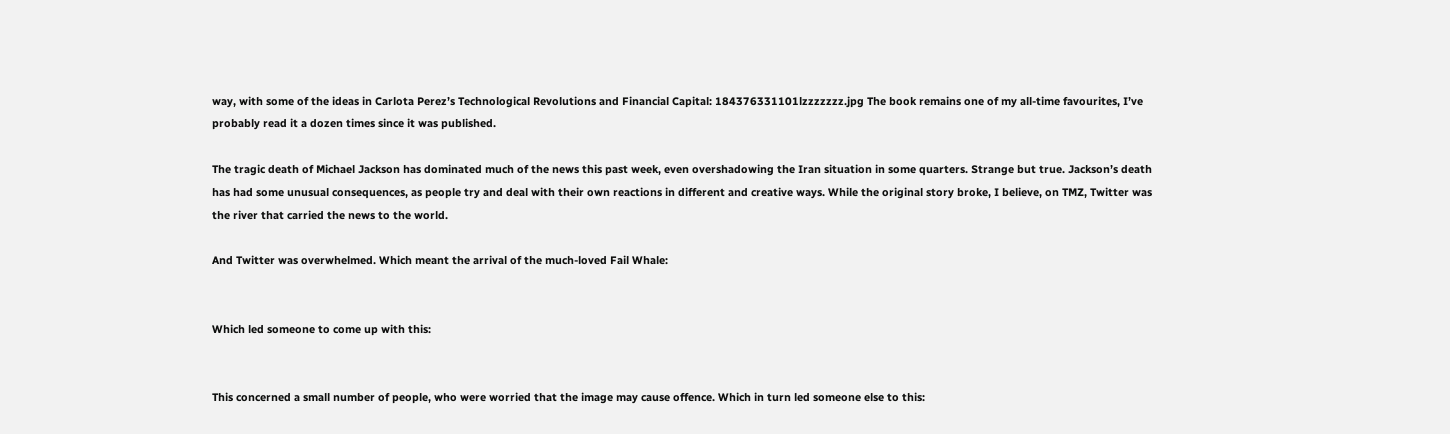way, with some of the ideas in Carlota Perez’s Technological Revolutions and Financial Capital: 184376331101lzzzzzzz.jpg The book remains one of my all-time favourites, I’ve probably read it a dozen times since it was published.

The tragic death of Michael Jackson has dominated much of the news this past week, even overshadowing the Iran situation in some quarters. Strange but true. Jackson’s death has had some unusual consequences, as people try and deal with their own reactions in different and creative ways. While the original story broke, I believe, on TMZ, Twitter was the river that carried the news to the world.

And Twitter was overwhelmed. Which meant the arrival of the much-loved Fail Whale:


Which led someone to come up with this:


This concerned a small number of people, who were worried that the image may cause offence. Which in turn led someone else to this: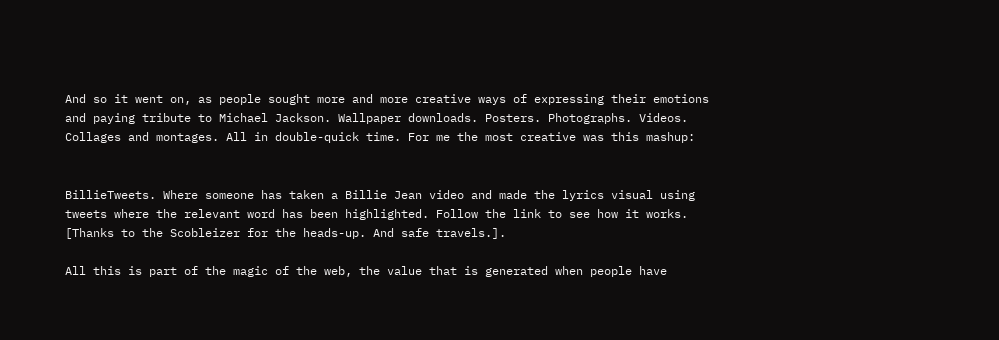And so it went on, as people sought more and more creative ways of expressing their emotions and paying tribute to Michael Jackson. Wallpaper downloads. Posters. Photographs. Videos. Collages and montages. All in double-quick time. For me the most creative was this mashup:


BillieTweets. Where someone has taken a Billie Jean video and made the lyrics visual using tweets where the relevant word has been highlighted. Follow the link to see how it works. [Thanks to the Scobleizer for the heads-up. And safe travels.].

All this is part of the magic of the web, the value that is generated when people have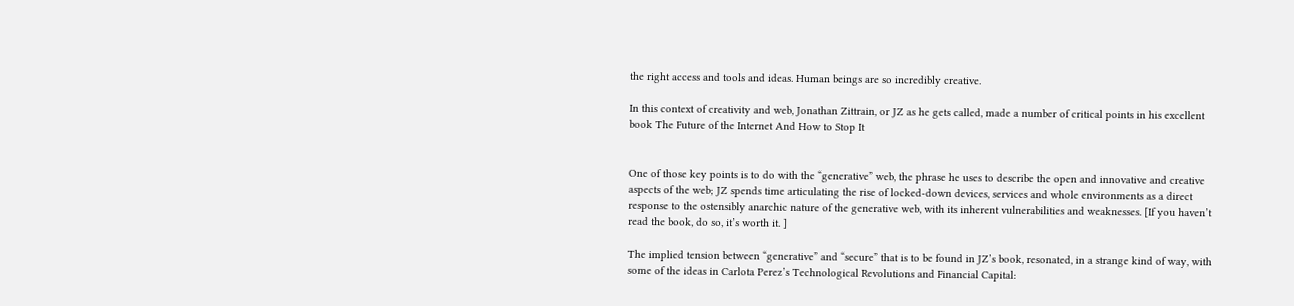the right access and tools and ideas. Human beings are so incredibly creative.

In this context of creativity and web, Jonathan Zittrain, or JZ as he gets called, made a number of critical points in his excellent book The Future of the Internet And How to Stop It


One of those key points is to do with the “generative” web, the phrase he uses to describe the open and innovative and creative aspects of the web; JZ spends time articulating the rise of locked-down devices, services and whole environments as a direct response to the ostensibly anarchic nature of the generative web, with its inherent vulnerabilities and weaknesses. [If you haven’t read the book, do so, it’s worth it. ]

The implied tension between “generative” and “secure” that is to be found in JZ’s book, resonated, in a strange kind of way, with some of the ideas in Carlota Perez’s Technological Revolutions and Financial Capital: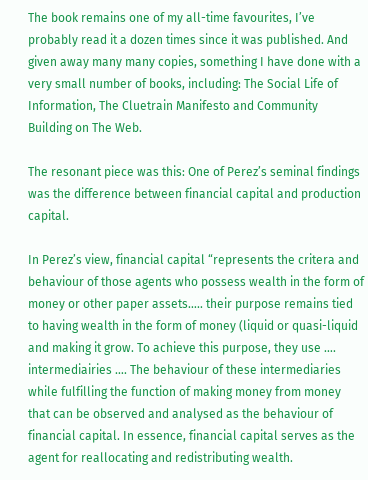The book remains one of my all-time favourites, I’ve probably read it a dozen times since it was published. And given away many many copies, something I have done with a very small number of books, including: The Social Life of Information, The Cluetrain Manifesto and Community Building on The Web.

The resonant piece was this: One of Perez’s seminal findings was the difference between financial capital and production capital.

In Perez’s view, financial capital “represents the critera and behaviour of those agents who possess wealth in the form of money or other paper assets….. their purpose remains tied to having wealth in the form of money (liquid or quasi-liquid and making it grow. To achieve this purpose, they use …. intermediairies …. The behaviour of these intermediaries while fulfilling the function of making money from money that can be observed and analysed as the behaviour of financial capital. In essence, financial capital serves as the agent for reallocating and redistributing wealth.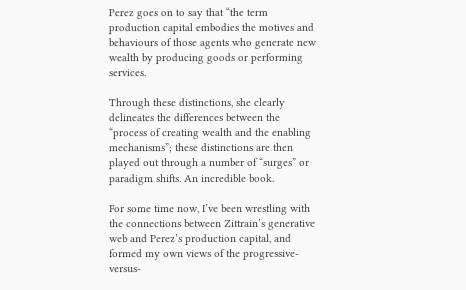Perez goes on to say that “the term production capital embodies the motives and behaviours of those agents who generate new wealth by producing goods or performing services.

Through these distinctions, she clearly delineates the differences between the “process of creating wealth and the enabling mechanisms”; these distinctions are then played out through a number of “surges” or paradigm shifts. An incredible book.

For some time now, I’ve been wrestling with the connections between Zittrain’s generative web and Perez’s production capital, and formed my own views of the progressive-versus-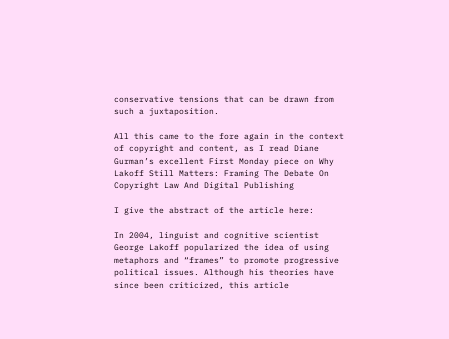conservative tensions that can be drawn from such a juxtaposition.

All this came to the fore again in the context of copyright and content, as I read Diane Gurman’s excellent First Monday piece on Why Lakoff Still Matters: Framing The Debate On Copyright Law And Digital Publishing

I give the abstract of the article here:

In 2004, linguist and cognitive scientist George Lakoff popularized the idea of using metaphors and “frames” to promote progressive political issues. Although his theories have since been criticized, this article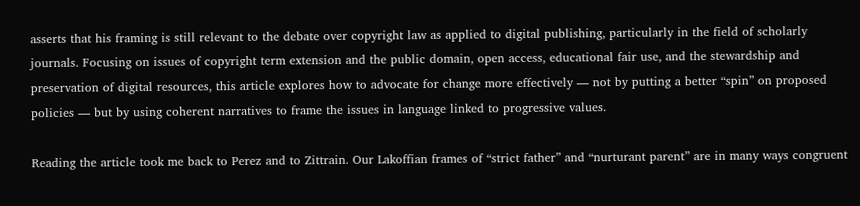asserts that his framing is still relevant to the debate over copyright law as applied to digital publishing, particularly in the field of scholarly journals. Focusing on issues of copyright term extension and the public domain, open access, educational fair use, and the stewardship and preservation of digital resources, this article explores how to advocate for change more effectively — not by putting a better “spin” on proposed policies — but by using coherent narratives to frame the issues in language linked to progressive values.

Reading the article took me back to Perez and to Zittrain. Our Lakoffian frames of “strict father” and “nurturant parent” are in many ways congruent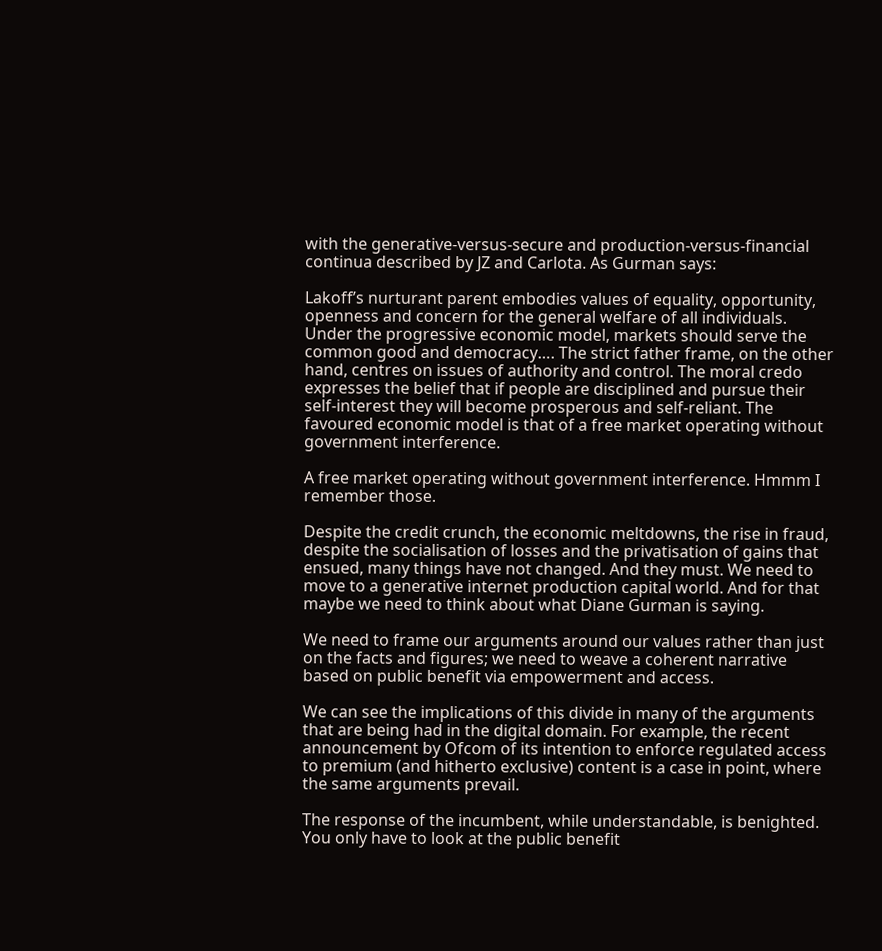with the generative-versus-secure and production-versus-financial continua described by JZ and Carlota. As Gurman says:

Lakoff’s nurturant parent embodies values of equality, opportunity, openness and concern for the general welfare of all individuals. Under the progressive economic model, markets should serve the common good and democracy…. The strict father frame, on the other hand, centres on issues of authority and control. The moral credo expresses the belief that if people are disciplined and pursue their self-interest they will become prosperous and self-reliant. The favoured economic model is that of a free market operating without government interference.

A free market operating without government interference. Hmmm I remember those.

Despite the credit crunch, the economic meltdowns, the rise in fraud, despite the socialisation of losses and the privatisation of gains that ensued, many things have not changed. And they must. We need to move to a generative internet production capital world. And for that maybe we need to think about what Diane Gurman is saying.

We need to frame our arguments around our values rather than just on the facts and figures; we need to weave a coherent narrative based on public benefit via empowerment and access.

We can see the implications of this divide in many of the arguments that are being had in the digital domain. For example, the recent announcement by Ofcom of its intention to enforce regulated access to premium (and hitherto exclusive) content is a case in point, where the same arguments prevail.

The response of the incumbent, while understandable, is benighted. You only have to look at the public benefit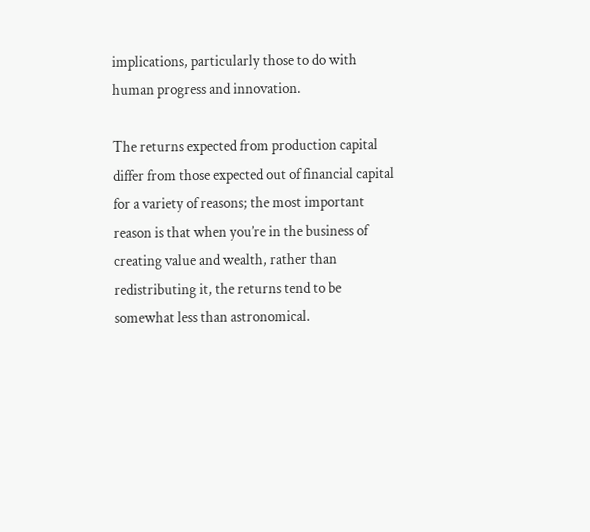implications, particularly those to do with human progress and innovation.

The returns expected from production capital differ from those expected out of financial capital for a variety of reasons; the most important reason is that when you’re in the business of creating value and wealth, rather than redistributing it, the returns tend to be somewhat less than astronomical.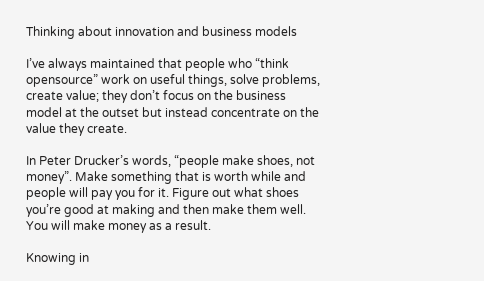Thinking about innovation and business models

I’ve always maintained that people who “think opensource” work on useful things, solve problems, create value; they don’t focus on the business model at the outset but instead concentrate on the value they create.

In Peter Drucker’s words, “people make shoes, not money”. Make something that is worth while and people will pay you for it. Figure out what shoes you’re good at making and then make them well. You will make money as a result.

Knowing in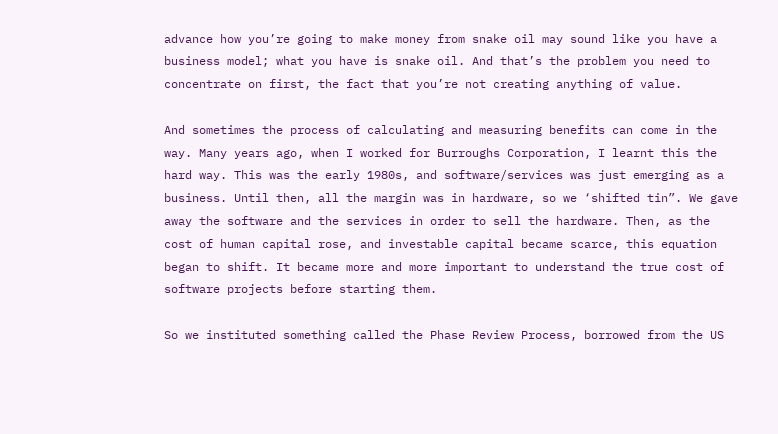advance how you’re going to make money from snake oil may sound like you have a business model; what you have is snake oil. And that’s the problem you need to concentrate on first, the fact that you’re not creating anything of value.

And sometimes the process of calculating and measuring benefits can come in the way. Many years ago, when I worked for Burroughs Corporation, I learnt this the hard way. This was the early 1980s, and software/services was just emerging as a business. Until then, all the margin was in hardware, so we ‘shifted tin”. We gave away the software and the services in order to sell the hardware. Then, as the cost of human capital rose, and investable capital became scarce, this equation began to shift. It became more and more important to understand the true cost of software projects before starting them.

So we instituted something called the Phase Review Process, borrowed from the US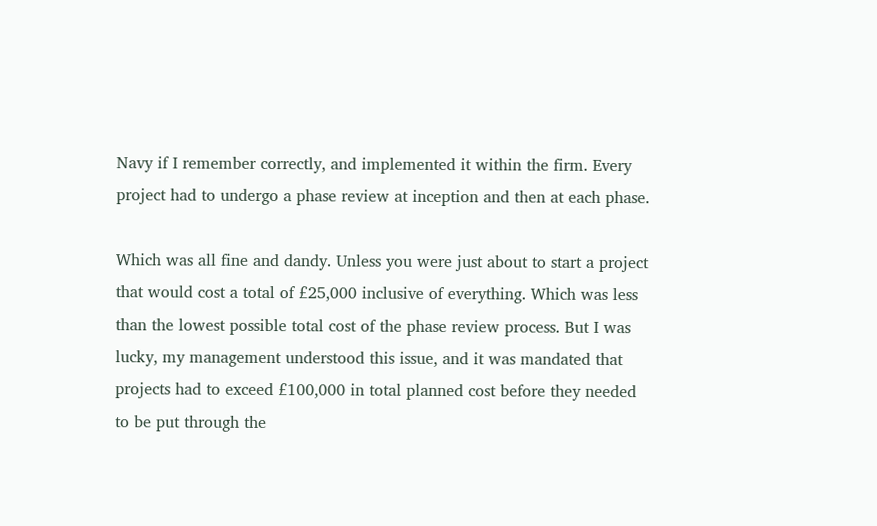Navy if I remember correctly, and implemented it within the firm. Every project had to undergo a phase review at inception and then at each phase.

Which was all fine and dandy. Unless you were just about to start a project that would cost a total of £25,000 inclusive of everything. Which was less than the lowest possible total cost of the phase review process. But I was lucky, my management understood this issue, and it was mandated that projects had to exceed £100,000 in total planned cost before they needed to be put through the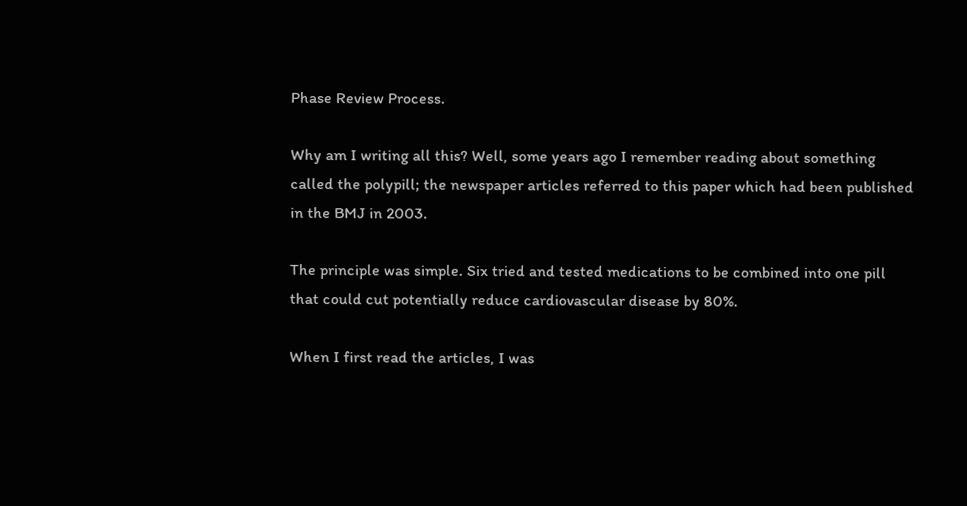Phase Review Process.

Why am I writing all this? Well, some years ago I remember reading about something called the polypill; the newspaper articles referred to this paper which had been published in the BMJ in 2003.

The principle was simple. Six tried and tested medications to be combined into one pill that could cut potentially reduce cardiovascular disease by 80%.

When I first read the articles, I was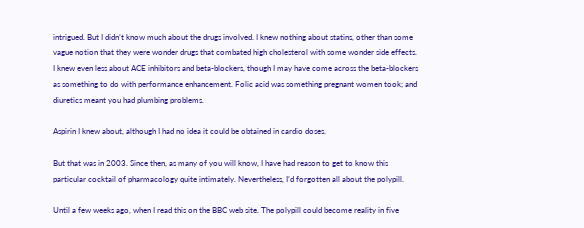intrigued. But I didn’t know much about the drugs involved. I knew nothing about statins, other than some vague notion that they were wonder drugs that combated high cholesterol with some wonder side effects. I knew even less about ACE inhibitors and beta-blockers, though I may have come across the beta-blockers as something to do with performance enhancement. Folic acid was something pregnant women took; and diuretics meant you had plumbing problems.

Aspirin I knew about, although I had no idea it could be obtained in cardio doses.

But that was in 2003. Since then, as many of you will know, I have had reason to get to know this particular cocktail of pharmacology quite intimately. Nevertheless, I’d forgotten all about the polypill.

Until a few weeks ago, when I read this on the BBC web site. The polypill could become reality in five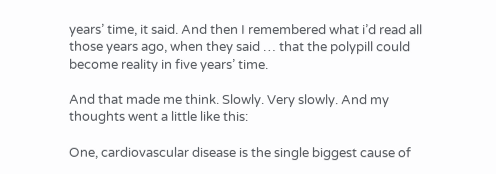years’ time, it said. And then I remembered what i’d read all those years ago, when they said … that the polypill could become reality in five years’ time.

And that made me think. Slowly. Very slowly. And my thoughts went a little like this:

One, cardiovascular disease is the single biggest cause of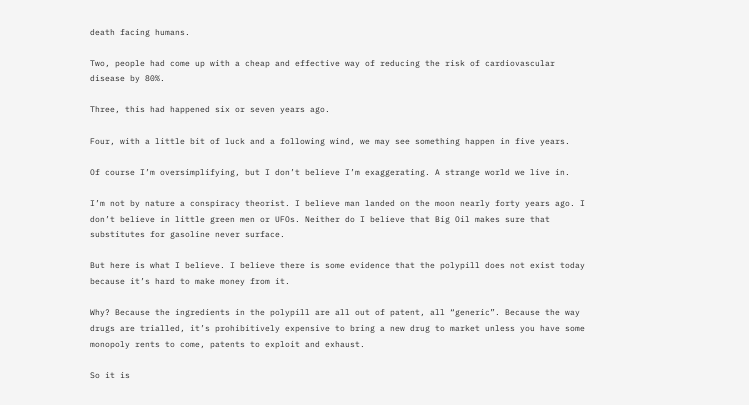death facing humans.

Two, people had come up with a cheap and effective way of reducing the risk of cardiovascular disease by 80%.

Three, this had happened six or seven years ago.

Four, with a little bit of luck and a following wind, we may see something happen in five years.

Of course I’m oversimplifying, but I don’t believe I’m exaggerating. A strange world we live in.

I’m not by nature a conspiracy theorist. I believe man landed on the moon nearly forty years ago. I don’t believe in little green men or UFOs. Neither do I believe that Big Oil makes sure that substitutes for gasoline never surface.

But here is what I believe. I believe there is some evidence that the polypill does not exist today because it’s hard to make money from it.

Why? Because the ingredients in the polypill are all out of patent, all “generic”. Because the way drugs are trialled, it’s prohibitively expensive to bring a new drug to market unless you have some monopoly rents to come, patents to exploit and exhaust.

So it is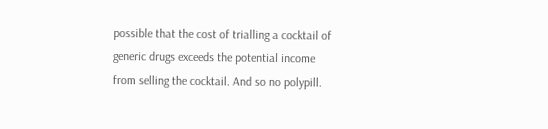possible that the cost of trialling a cocktail of generic drugs exceeds the potential income from selling the cocktail. And so no polypill.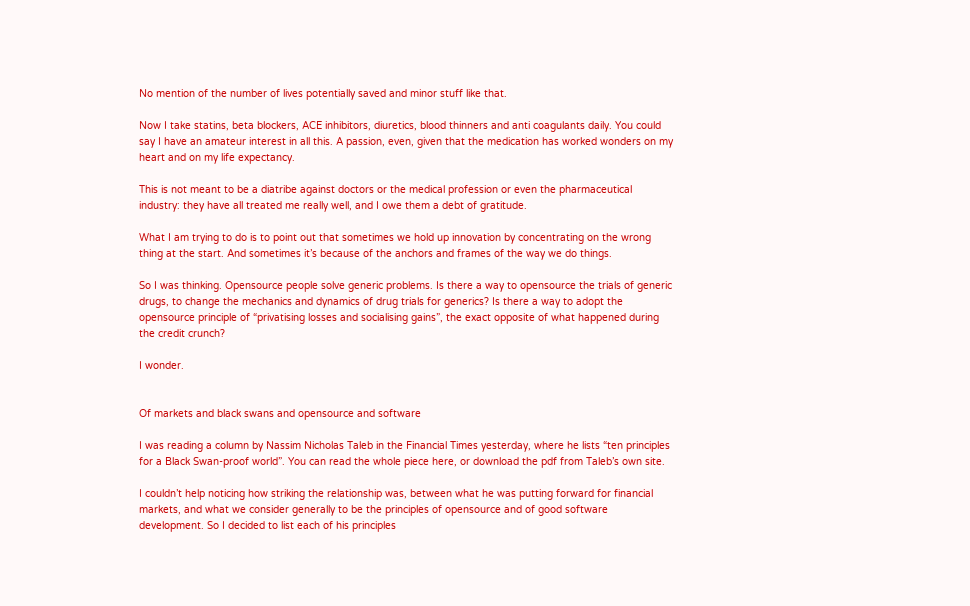No mention of the number of lives potentially saved and minor stuff like that.

Now I take statins, beta blockers, ACE inhibitors, diuretics, blood thinners and anti coagulants daily. You could say I have an amateur interest in all this. A passion, even, given that the medication has worked wonders on my heart and on my life expectancy.

This is not meant to be a diatribe against doctors or the medical profession or even the pharmaceutical industry: they have all treated me really well, and I owe them a debt of gratitude.

What I am trying to do is to point out that sometimes we hold up innovation by concentrating on the wrong thing at the start. And sometimes it’s because of the anchors and frames of the way we do things.

So I was thinking. Opensource people solve generic problems. Is there a way to opensource the trials of generic drugs, to change the mechanics and dynamics of drug trials for generics? Is there a way to adopt the opensource principle of “privatising losses and socialising gains”, the exact opposite of what happened during the credit crunch?

I wonder.


Of markets and black swans and opensource and software

I was reading a column by Nassim Nicholas Taleb in the Financial Times yesterday, where he lists “ten principles for a Black Swan-proof world”. You can read the whole piece here, or download the pdf from Taleb’s own site.

I couldn’t help noticing how striking the relationship was, between what he was putting forward for financial markets, and what we consider generally to be the principles of opensource and of good software development. So I decided to list each of his principles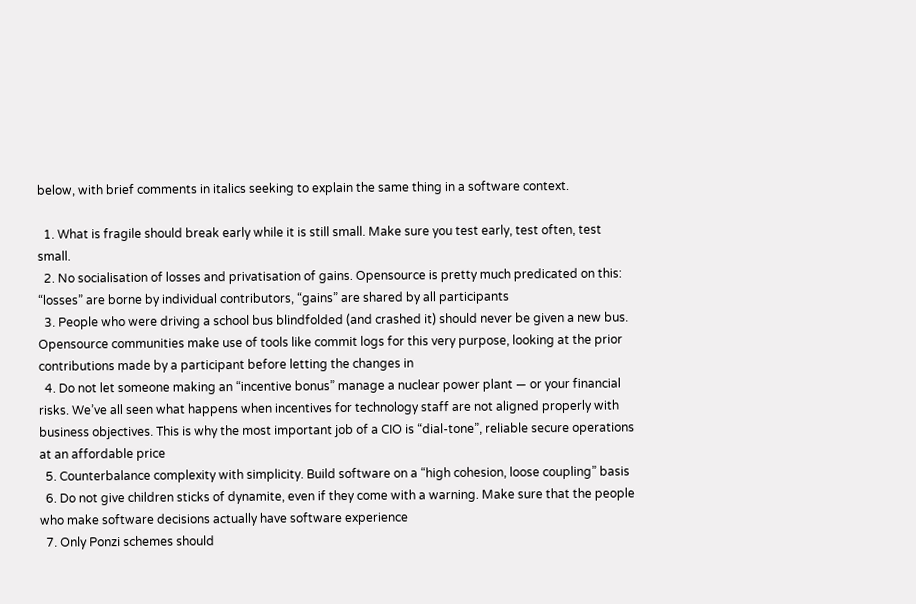below, with brief comments in italics seeking to explain the same thing in a software context.

  1. What is fragile should break early while it is still small. Make sure you test early, test often, test small.
  2. No socialisation of losses and privatisation of gains. Opensource is pretty much predicated on this: “losses” are borne by individual contributors, “gains” are shared by all participants
  3. People who were driving a school bus blindfolded (and crashed it) should never be given a new bus. Opensource communities make use of tools like commit logs for this very purpose, looking at the prior contributions made by a participant before letting the changes in
  4. Do not let someone making an “incentive bonus” manage a nuclear power plant — or your financial risks. We’ve all seen what happens when incentives for technology staff are not aligned properly with business objectives. This is why the most important job of a CIO is “dial-tone”, reliable secure operations at an affordable price
  5. Counterbalance complexity with simplicity. Build software on a “high cohesion, loose coupling” basis
  6. Do not give children sticks of dynamite, even if they come with a warning. Make sure that the people who make software decisions actually have software experience
  7. Only Ponzi schemes should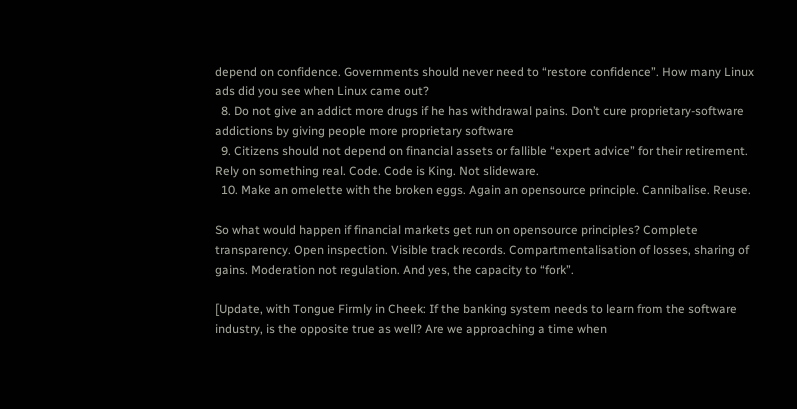depend on confidence. Governments should never need to “restore confidence”. How many Linux ads did you see when Linux came out?
  8. Do not give an addict more drugs if he has withdrawal pains. Don’t cure proprietary-software addictions by giving people more proprietary software
  9. Citizens should not depend on financial assets or fallible “expert advice” for their retirement. Rely on something real. Code. Code is King. Not slideware.
  10. Make an omelette with the broken eggs. Again an opensource principle. Cannibalise. Reuse.

So what would happen if financial markets get run on opensource principles? Complete transparency. Open inspection. Visible track records. Compartmentalisation of losses, sharing of gains. Moderation not regulation. And yes, the capacity to “fork”.

[Update, with Tongue Firmly in Cheek: If the banking system needs to learn from the software industry, is the opposite true as well? Are we approaching a time when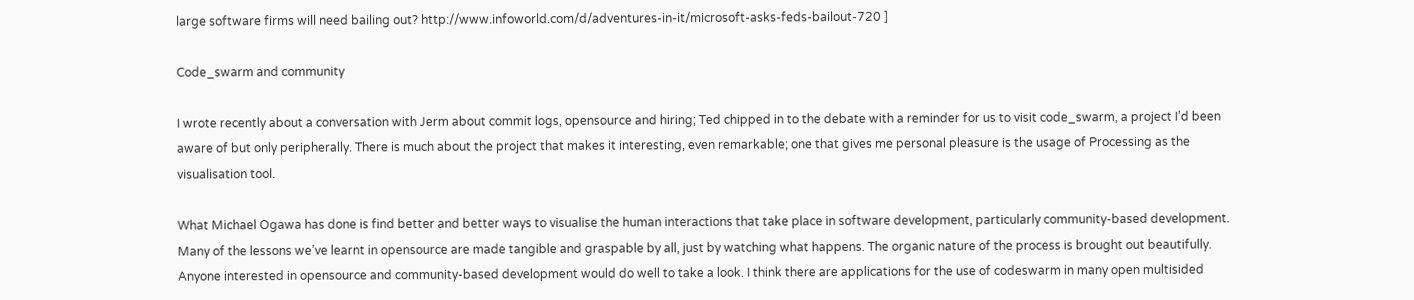large software firms will need bailing out? http://www.infoworld.com/d/adventures-in-it/microsoft-asks-feds-bailout-720 ]

Code_swarm and community

I wrote recently about a conversation with Jerm about commit logs, opensource and hiring; Ted chipped in to the debate with a reminder for us to visit code_swarm, a project I’d been aware of but only peripherally. There is much about the project that makes it interesting, even remarkable; one that gives me personal pleasure is the usage of Processing as the visualisation tool.

What Michael Ogawa has done is find better and better ways to visualise the human interactions that take place in software development, particularly community-based development. Many of the lessons we’ve learnt in opensource are made tangible and graspable by all, just by watching what happens. The organic nature of the process is brought out beautifully. Anyone interested in opensource and community-based development would do well to take a look. I think there are applications for the use of codeswarm in many open multisided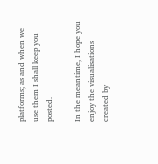platforms; as and when we use them I shall keep you posted.

In the meantime, I hope you enjoy the visualisations created by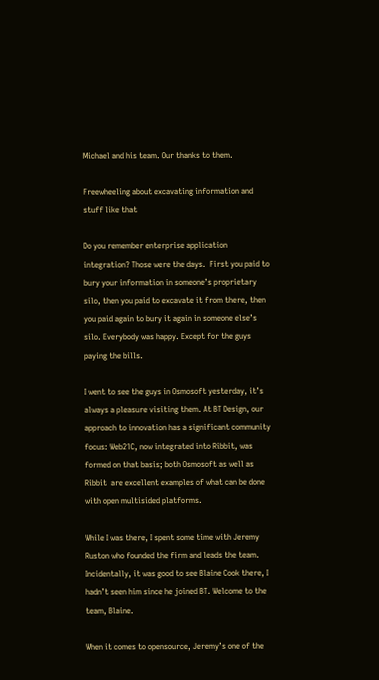Michael and his team. Our thanks to them.

Freewheeling about excavating information and stuff like that

Do you remember enterprise application integration? Those were the days.  First you paid to bury your information in someone’s proprietary silo, then you paid to excavate it from there, then you paid again to bury it again in someone else’s silo. Everybody was happy. Except for the guys paying the bills.

I went to see the guys in Osmosoft yesterday, it’s always a pleasure visiting them. At BT Design, our approach to innovation has a significant community focus: Web21C, now integrated into Ribbit, was formed on that basis; both Osmosoft as well as Ribbit  are excellent examples of what can be done with open multisided platforms.

While I was there, I spent some time with Jeremy Ruston who founded the firm and leads the team. Incidentally, it was good to see Blaine Cook there, I hadn’t seen him since he joined BT. Welcome to the team, Blaine.

When it comes to opensource, Jeremy’s one of the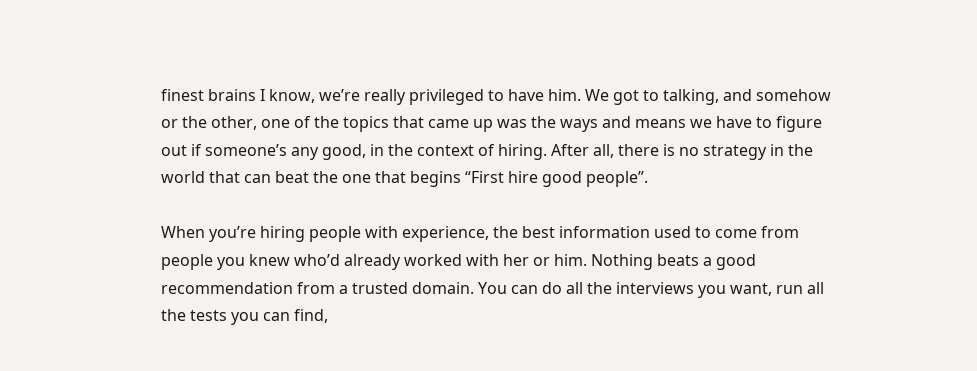finest brains I know, we’re really privileged to have him. We got to talking, and somehow or the other, one of the topics that came up was the ways and means we have to figure out if someone’s any good, in the context of hiring. After all, there is no strategy in the world that can beat the one that begins “First hire good people”.

When you’re hiring people with experience, the best information used to come from people you knew who’d already worked with her or him. Nothing beats a good recommendation from a trusted domain. You can do all the interviews you want, run all the tests you can find,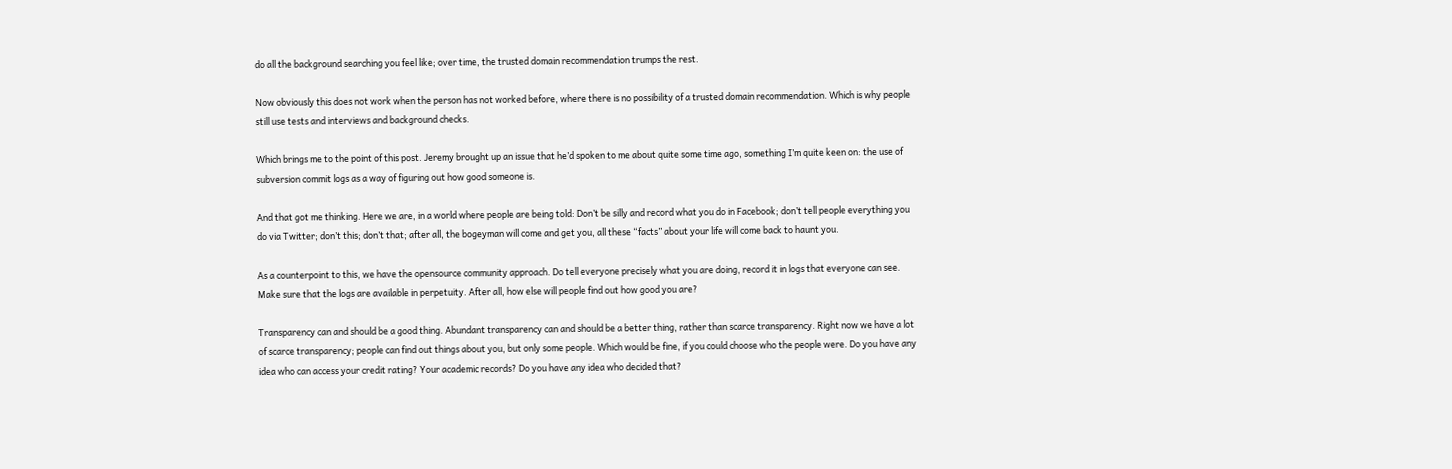do all the background searching you feel like; over time, the trusted domain recommendation trumps the rest.

Now obviously this does not work when the person has not worked before, where there is no possibility of a trusted domain recommendation. Which is why people still use tests and interviews and background checks.

Which brings me to the point of this post. Jeremy brought up an issue that he’d spoken to me about quite some time ago, something I’m quite keen on: the use of subversion commit logs as a way of figuring out how good someone is.

And that got me thinking. Here we are, in a world where people are being told: Don’t be silly and record what you do in Facebook; don’t tell people everything you do via Twitter; don’t this; don’t that; after all, the bogeyman will come and get you, all these “facts” about your life will come back to haunt you.

As a counterpoint to this, we have the opensource community approach. Do tell everyone precisely what you are doing, record it in logs that everyone can see. Make sure that the logs are available in perpetuity. After all, how else will people find out how good you are?

Transparency can and should be a good thing. Abundant transparency can and should be a better thing, rather than scarce transparency. Right now we have a lot of scarce transparency; people can find out things about you, but only some people. Which would be fine, if you could choose who the people were. Do you have any idea who can access your credit rating? Your academic records? Do you have any idea who decided that?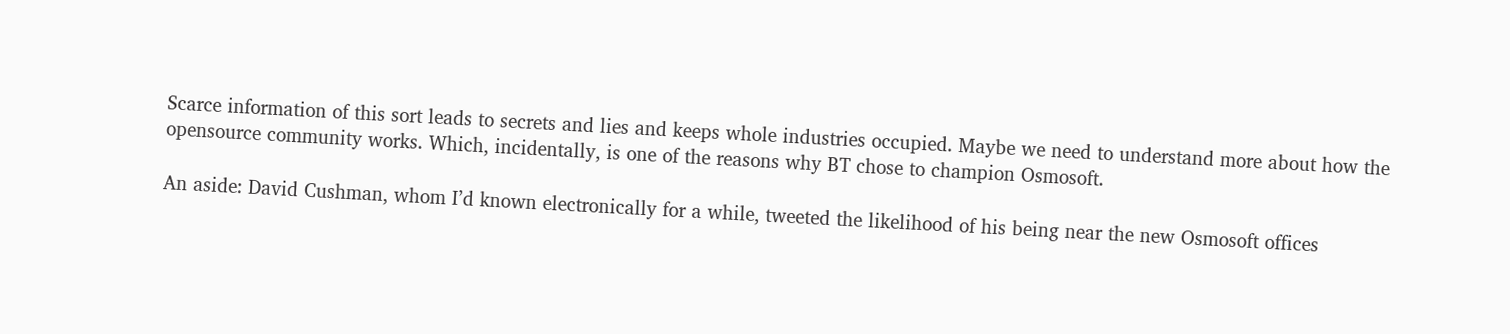Scarce information of this sort leads to secrets and lies and keeps whole industries occupied. Maybe we need to understand more about how the opensource community works. Which, incidentally, is one of the reasons why BT chose to champion Osmosoft.

An aside: David Cushman, whom I’d known electronically for a while, tweeted the likelihood of his being near the new Osmosoft offices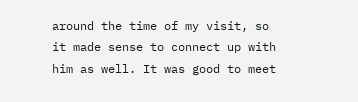around the time of my visit, so it made sense to connect up with him as well. It was good to meet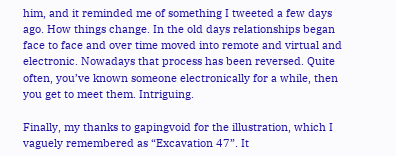him, and it reminded me of something I tweeted a few days ago. How things change. In the old days relationships began face to face and over time moved into remote and virtual and electronic. Nowadays that process has been reversed. Quite often, you’ve known someone electronically for a while, then you get to meet them. Intriguing.

Finally, my thanks to gapingvoid for the illustration, which I vaguely remembered as “Excavation 47”. It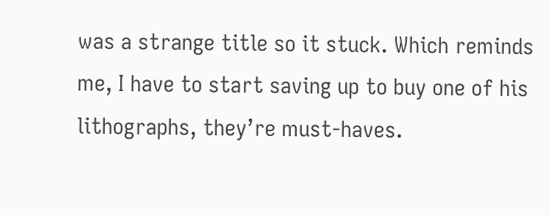was a strange title so it stuck. Which reminds me, I have to start saving up to buy one of his lithographs, they’re must-haves.